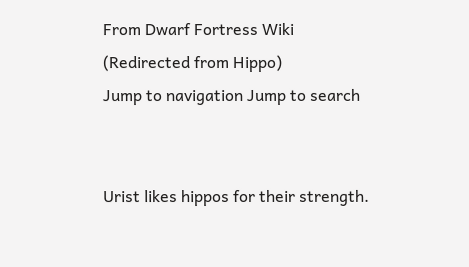From Dwarf Fortress Wiki
(Redirected from Hippo)
Jump to navigation Jump to search


Urist likes hippos for their strength.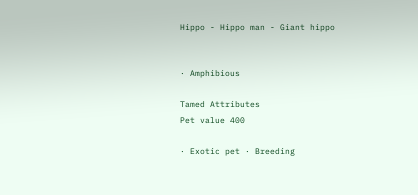Hippo - Hippo man - Giant hippo


· Amphibious

Tamed Attributes
Pet value 400

· Exotic pet · Breeding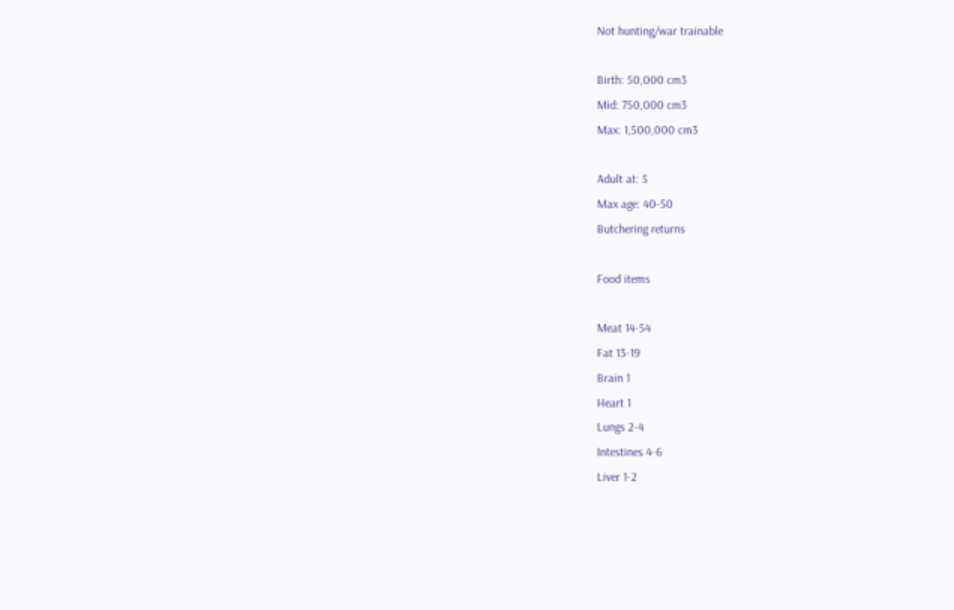Not hunting/war trainable

Birth: 50,000 cm3
Mid: 750,000 cm3
Max: 1,500,000 cm3

Adult at: 5
Max age: 40-50
Butchering returns

Food items

Meat 14-54
Fat 13-19
Brain 1
Heart 1
Lungs 2-4
Intestines 4-6
Liver 1-2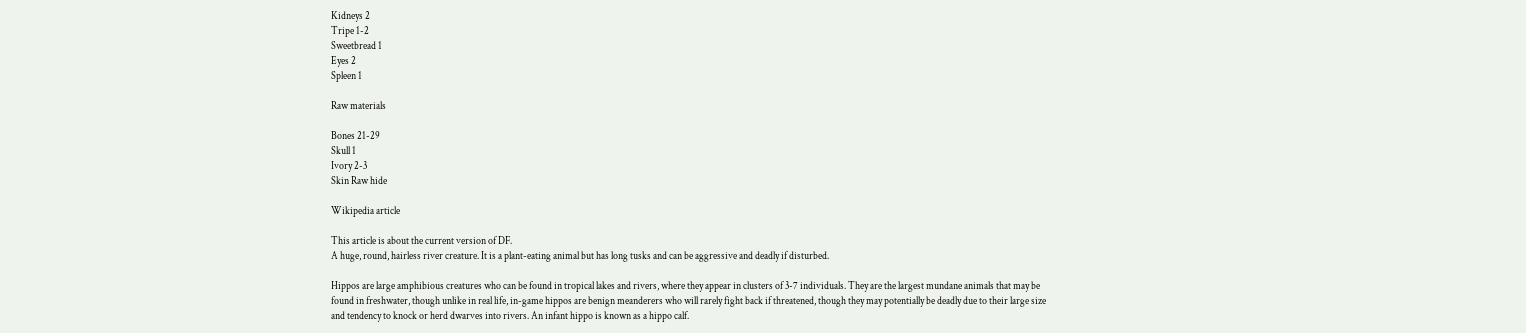Kidneys 2
Tripe 1-2
Sweetbread 1
Eyes 2
Spleen 1

Raw materials

Bones 21-29
Skull 1
Ivory 2-3
Skin Raw hide

Wikipedia article

This article is about the current version of DF.
A huge, round, hairless river creature. It is a plant-eating animal but has long tusks and can be aggressive and deadly if disturbed.

Hippos are large amphibious creatures who can be found in tropical lakes and rivers, where they appear in clusters of 3-7 individuals. They are the largest mundane animals that may be found in freshwater, though unlike in real life, in-game hippos are benign meanderers who will rarely fight back if threatened, though they may potentially be deadly due to their large size and tendency to knock or herd dwarves into rivers. An infant hippo is known as a hippo calf.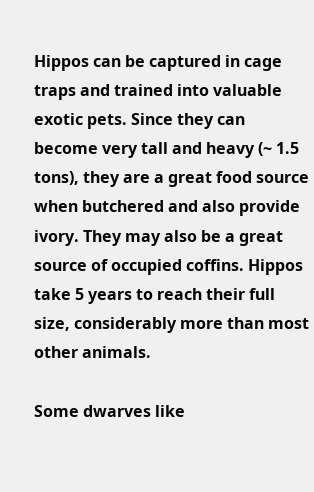Hippos can be captured in cage traps and trained into valuable exotic pets. Since they can become very tall and heavy (~ 1.5 tons), they are a great food source when butchered and also provide ivory. They may also be a great source of occupied coffins. Hippos take 5 years to reach their full size, considerably more than most other animals.

Some dwarves like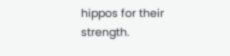hippos for their strength.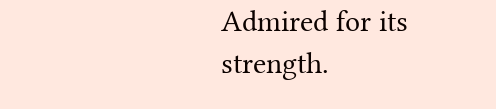Admired for its strength.